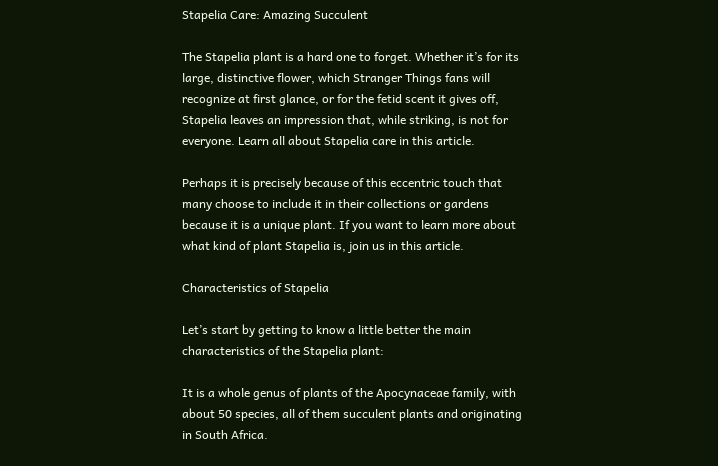Stapelia Care: Amazing Succulent

The Stapelia plant is a hard one to forget. Whether it’s for its large, distinctive flower, which Stranger Things fans will recognize at first glance, or for the fetid scent it gives off, Stapelia leaves an impression that, while striking, is not for everyone. Learn all about Stapelia care in this article.

Perhaps it is precisely because of this eccentric touch that many choose to include it in their collections or gardens because it is a unique plant. If you want to learn more about what kind of plant Stapelia is, join us in this article.

Characteristics of Stapelia

Let’s start by getting to know a little better the main characteristics of the Stapelia plant:

It is a whole genus of plants of the Apocynaceae family, with about 50 species, all of them succulent plants and originating in South Africa.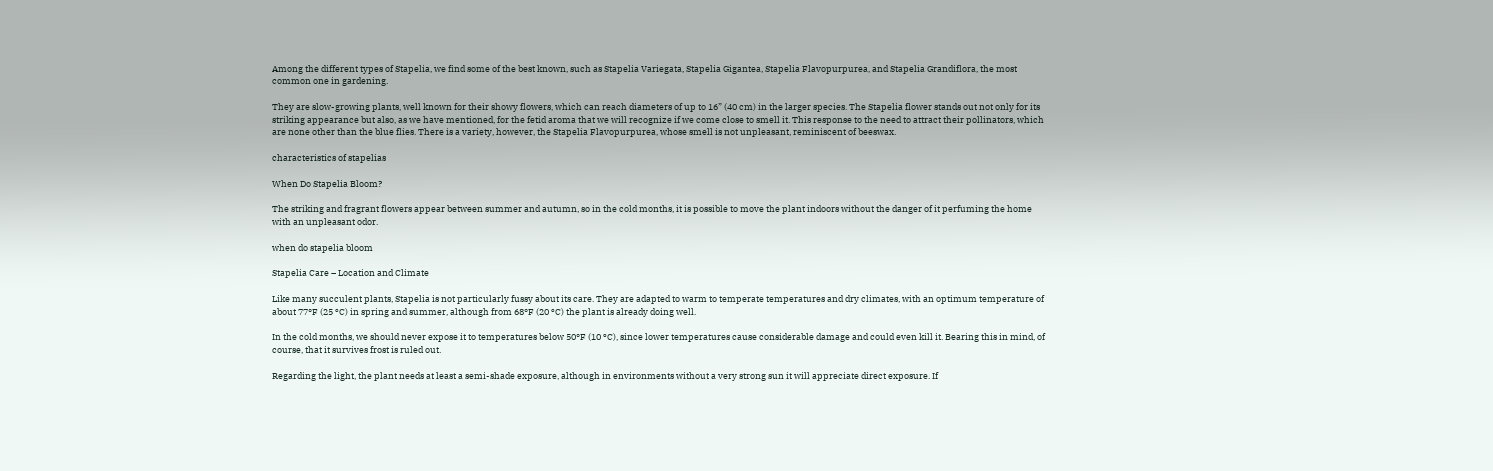Among the different types of Stapelia, we find some of the best known, such as Stapelia Variegata, Stapelia Gigantea, Stapelia Flavopurpurea, and Stapelia Grandiflora, the most common one in gardening.

They are slow-growing plants, well known for their showy flowers, which can reach diameters of up to 16” (40 cm) in the larger species. The Stapelia flower stands out not only for its striking appearance but also, as we have mentioned, for the fetid aroma that we will recognize if we come close to smell it. This response to the need to attract their pollinators, which are none other than the blue flies. There is a variety, however, the Stapelia Flavopurpurea, whose smell is not unpleasant, reminiscent of beeswax.

characteristics of stapelias

When Do Stapelia Bloom?

The striking and fragrant flowers appear between summer and autumn, so in the cold months, it is possible to move the plant indoors without the danger of it perfuming the home with an unpleasant odor.

when do stapelia bloom

Stapelia Care – Location and Climate

Like many succulent plants, Stapelia is not particularly fussy about its care. They are adapted to warm to temperate temperatures and dry climates, with an optimum temperature of about 77°F (25 ºC) in spring and summer, although from 68°F (20 ºC) the plant is already doing well.

In the cold months, we should never expose it to temperatures below 50°F (10 ºC), since lower temperatures cause considerable damage and could even kill it. Bearing this in mind, of course, that it survives frost is ruled out.

Regarding the light, the plant needs at least a semi-shade exposure, although in environments without a very strong sun it will appreciate direct exposure. If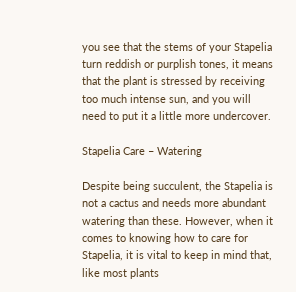you see that the stems of your Stapelia turn reddish or purplish tones, it means that the plant is stressed by receiving too much intense sun, and you will need to put it a little more undercover.

Stapelia Care – Watering

Despite being succulent, the Stapelia is not a cactus and needs more abundant watering than these. However, when it comes to knowing how to care for Stapelia, it is vital to keep in mind that, like most plants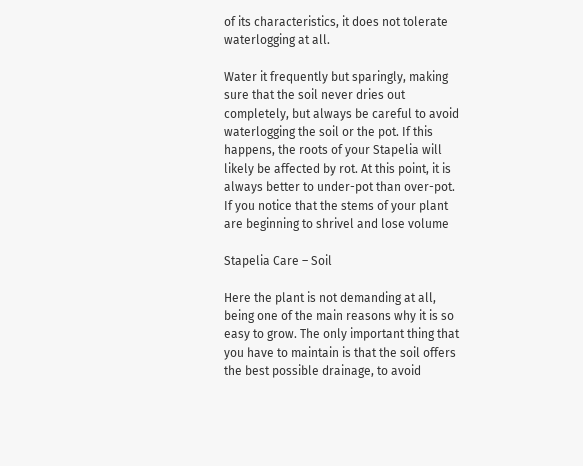of its characteristics, it does not tolerate waterlogging at all.

Water it frequently but sparingly, making sure that the soil never dries out completely, but always be careful to avoid waterlogging the soil or the pot. If this happens, the roots of your Stapelia will likely be affected by rot. At this point, it is always better to under-pot than over-pot. If you notice that the stems of your plant are beginning to shrivel and lose volume

Stapelia Care – Soil

Here the plant is not demanding at all, being one of the main reasons why it is so easy to grow. The only important thing that you have to maintain is that the soil offers the best possible drainage, to avoid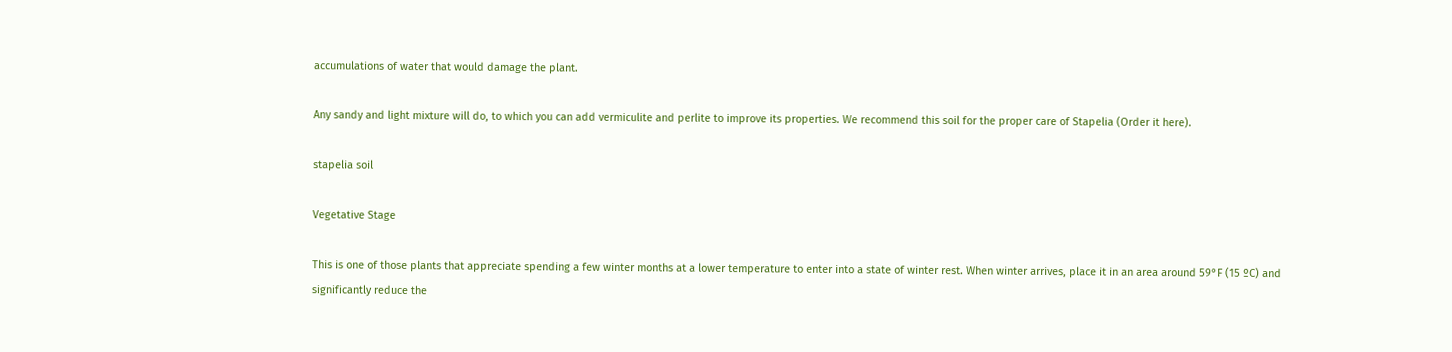accumulations of water that would damage the plant.

Any sandy and light mixture will do, to which you can add vermiculite and perlite to improve its properties. We recommend this soil for the proper care of Stapelia (Order it here).

stapelia soil

Vegetative Stage

This is one of those plants that appreciate spending a few winter months at a lower temperature to enter into a state of winter rest. When winter arrives, place it in an area around 59°F (15 ºC) and significantly reduce the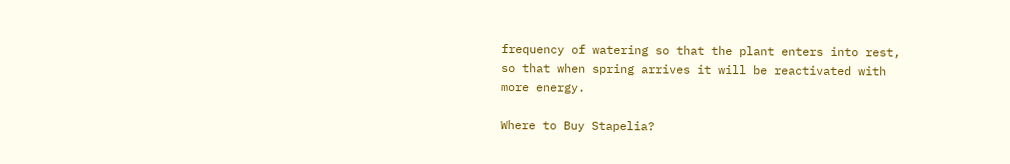frequency of watering so that the plant enters into rest, so that when spring arrives it will be reactivated with more energy.

Where to Buy Stapelia?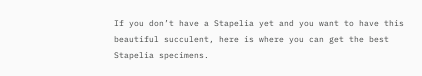If you don’t have a Stapelia yet and you want to have this beautiful succulent, here is where you can get the best Stapelia specimens.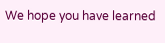We hope you have learned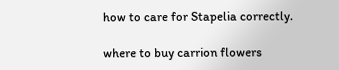how to care for Stapelia correctly.

where to buy carrion flowers